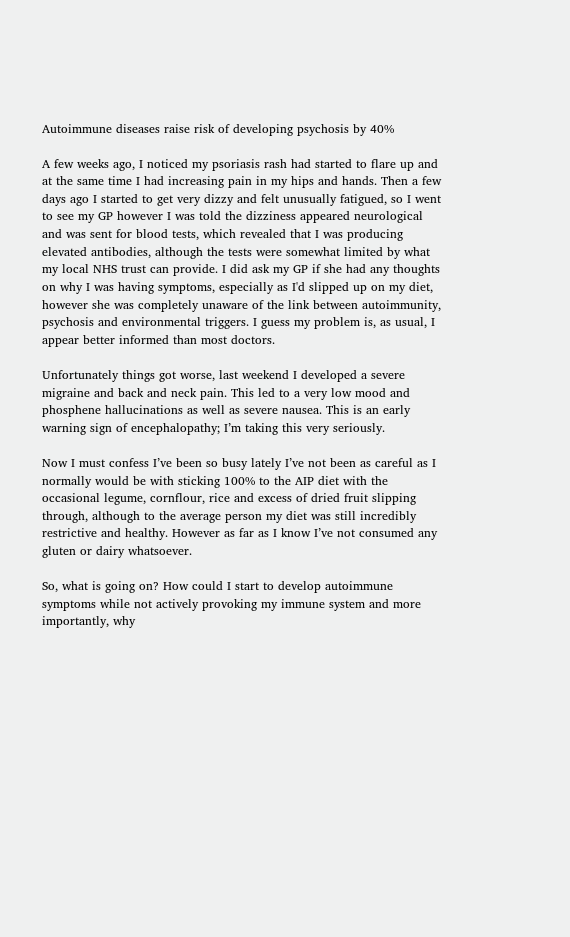Autoimmune diseases raise risk of developing psychosis by 40%

A few weeks ago, I noticed my psoriasis rash had started to flare up and at the same time I had increasing pain in my hips and hands. Then a few days ago I started to get very dizzy and felt unusually fatigued, so I went to see my GP however I was told the dizziness appeared neurological and was sent for blood tests, which revealed that I was producing elevated antibodies, although the tests were somewhat limited by what my local NHS trust can provide. I did ask my GP if she had any thoughts on why I was having symptoms, especially as I'd slipped up on my diet, however she was completely unaware of the link between autoimmunity, psychosis and environmental triggers. I guess my problem is, as usual, I appear better informed than most doctors.

Unfortunately things got worse, last weekend I developed a severe migraine and back and neck pain. This led to a very low mood and phosphene hallucinations as well as severe nausea. This is an early warning sign of encephalopathy; I’m taking this very seriously.

Now I must confess I’ve been so busy lately I’ve not been as careful as I normally would be with sticking 100% to the AIP diet with the occasional legume, cornflour, rice and excess of dried fruit slipping through, although to the average person my diet was still incredibly restrictive and healthy. However as far as I know I’ve not consumed any gluten or dairy whatsoever.

So, what is going on? How could I start to develop autoimmune symptoms while not actively provoking my immune system and more importantly, why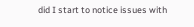did I start to notice issues with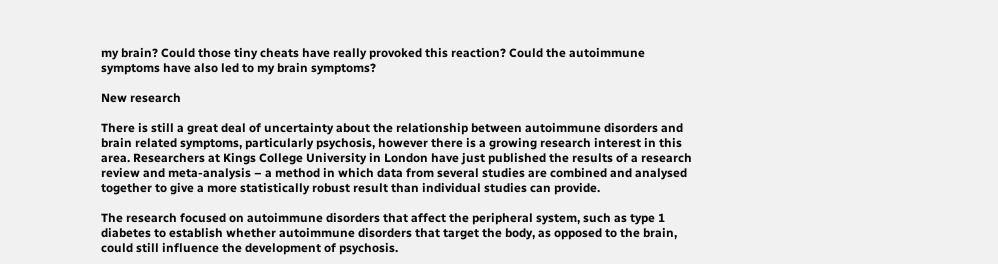my brain? Could those tiny cheats have really provoked this reaction? Could the autoimmune symptoms have also led to my brain symptoms?

New research

There is still a great deal of uncertainty about the relationship between autoimmune disorders and brain related symptoms, particularly psychosis, however there is a growing research interest in this area. Researchers at Kings College University in London have just published the results of a research review and meta-analysis – a method in which data from several studies are combined and analysed together to give a more statistically robust result than individual studies can provide.

The research focused on autoimmune disorders that affect the peripheral system, such as type 1 diabetes to establish whether autoimmune disorders that target the body, as opposed to the brain, could still influence the development of psychosis.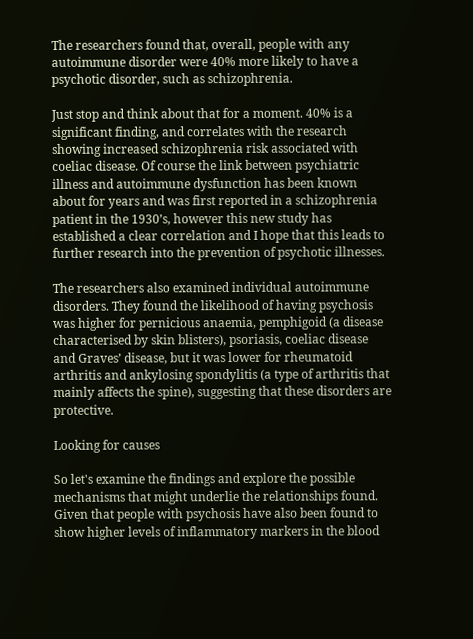The researchers found that, overall, people with any autoimmune disorder were 40% more likely to have a psychotic disorder, such as schizophrenia.

Just stop and think about that for a moment. 40% is a significant finding, and correlates with the research showing increased schizophrenia risk associated with coeliac disease. Of course the link between psychiatric illness and autoimmune dysfunction has been known about for years and was first reported in a schizophrenia patient in the 1930’s, however this new study has established a clear correlation and I hope that this leads to further research into the prevention of psychotic illnesses.

The researchers also examined individual autoimmune disorders. They found the likelihood of having psychosis was higher for pernicious anaemia, pemphigoid (a disease characterised by skin blisters), psoriasis, coeliac disease and Graves’ disease, but it was lower for rheumatoid arthritis and ankylosing spondylitis (a type of arthritis that mainly affects the spine), suggesting that these disorders are protective.

Looking for causes

So let's examine the findings and explore the possible mechanisms that might underlie the relationships found. Given that people with psychosis have also been found to show higher levels of inflammatory markers in the blood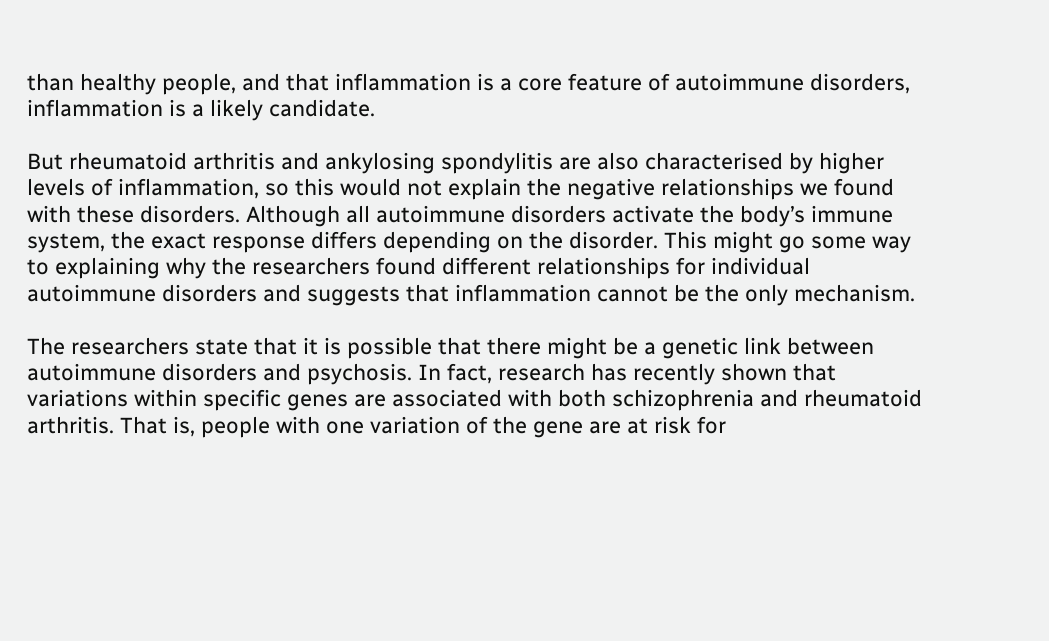than healthy people, and that inflammation is a core feature of autoimmune disorders, inflammation is a likely candidate.

But rheumatoid arthritis and ankylosing spondylitis are also characterised by higher levels of inflammation, so this would not explain the negative relationships we found with these disorders. Although all autoimmune disorders activate the body’s immune system, the exact response differs depending on the disorder. This might go some way to explaining why the researchers found different relationships for individual autoimmune disorders and suggests that inflammation cannot be the only mechanism.

The researchers state that it is possible that there might be a genetic link between autoimmune disorders and psychosis. In fact, research has recently shown that variations within specific genes are associated with both schizophrenia and rheumatoid arthritis. That is, people with one variation of the gene are at risk for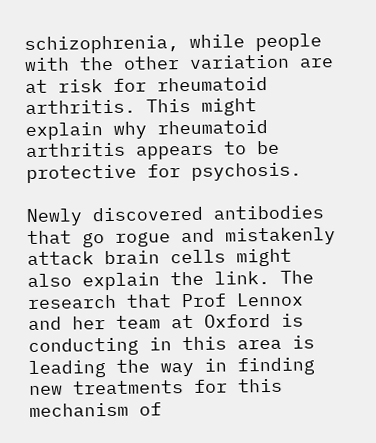schizophrenia, while people with the other variation are at risk for rheumatoid arthritis. This might explain why rheumatoid arthritis appears to be protective for psychosis.

Newly discovered antibodies that go rogue and mistakenly attack brain cells might also explain the link. The research that Prof Lennox and her team at Oxford is conducting in this area is leading the way in finding new treatments for this mechanism of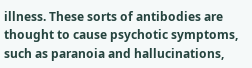illness. These sorts of antibodies are thought to cause psychotic symptoms, such as paranoia and hallucinations,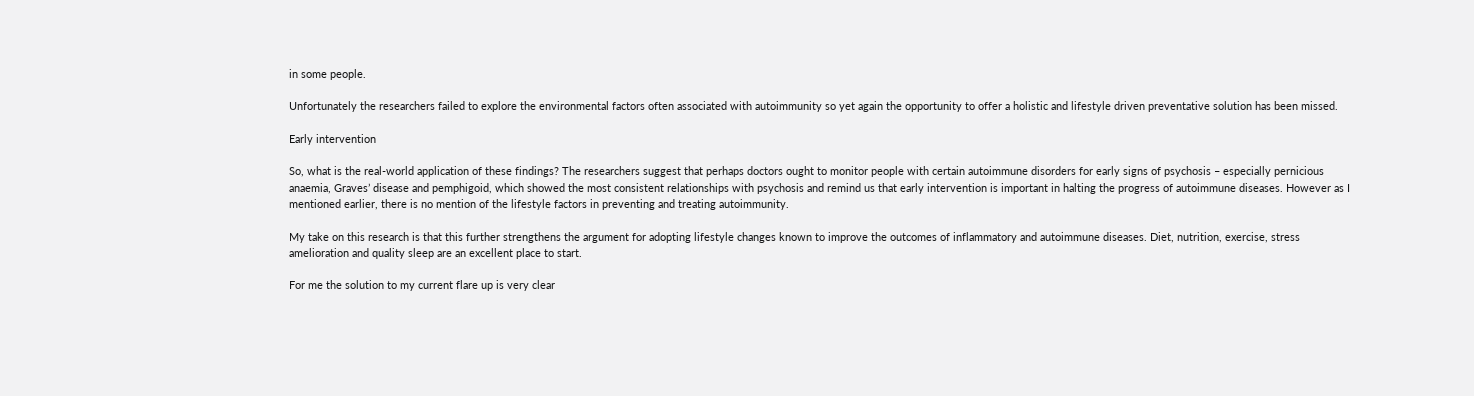in some people.

Unfortunately the researchers failed to explore the environmental factors often associated with autoimmunity so yet again the opportunity to offer a holistic and lifestyle driven preventative solution has been missed.

Early intervention

So, what is the real-world application of these findings? The researchers suggest that perhaps doctors ought to monitor people with certain autoimmune disorders for early signs of psychosis – especially pernicious anaemia, Graves’ disease and pemphigoid, which showed the most consistent relationships with psychosis and remind us that early intervention is important in halting the progress of autoimmune diseases. However as I mentioned earlier, there is no mention of the lifestyle factors in preventing and treating autoimmunity.

My take on this research is that this further strengthens the argument for adopting lifestyle changes known to improve the outcomes of inflammatory and autoimmune diseases. Diet, nutrition, exercise, stress amelioration and quality sleep are an excellent place to start.

For me the solution to my current flare up is very clear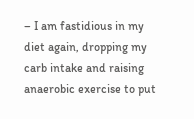– I am fastidious in my diet again, dropping my carb intake and raising anaerobic exercise to put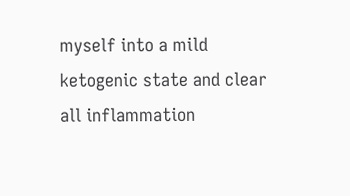myself into a mild ketogenic state and clear all inflammation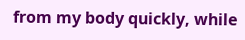from my body quickly, while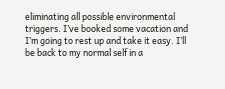eliminating all possible environmental triggers. I’ve booked some vacation and I’m going to rest up and take it easy. I’ll be back to my normal self in a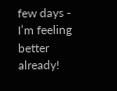few days - I’m feeling better already!